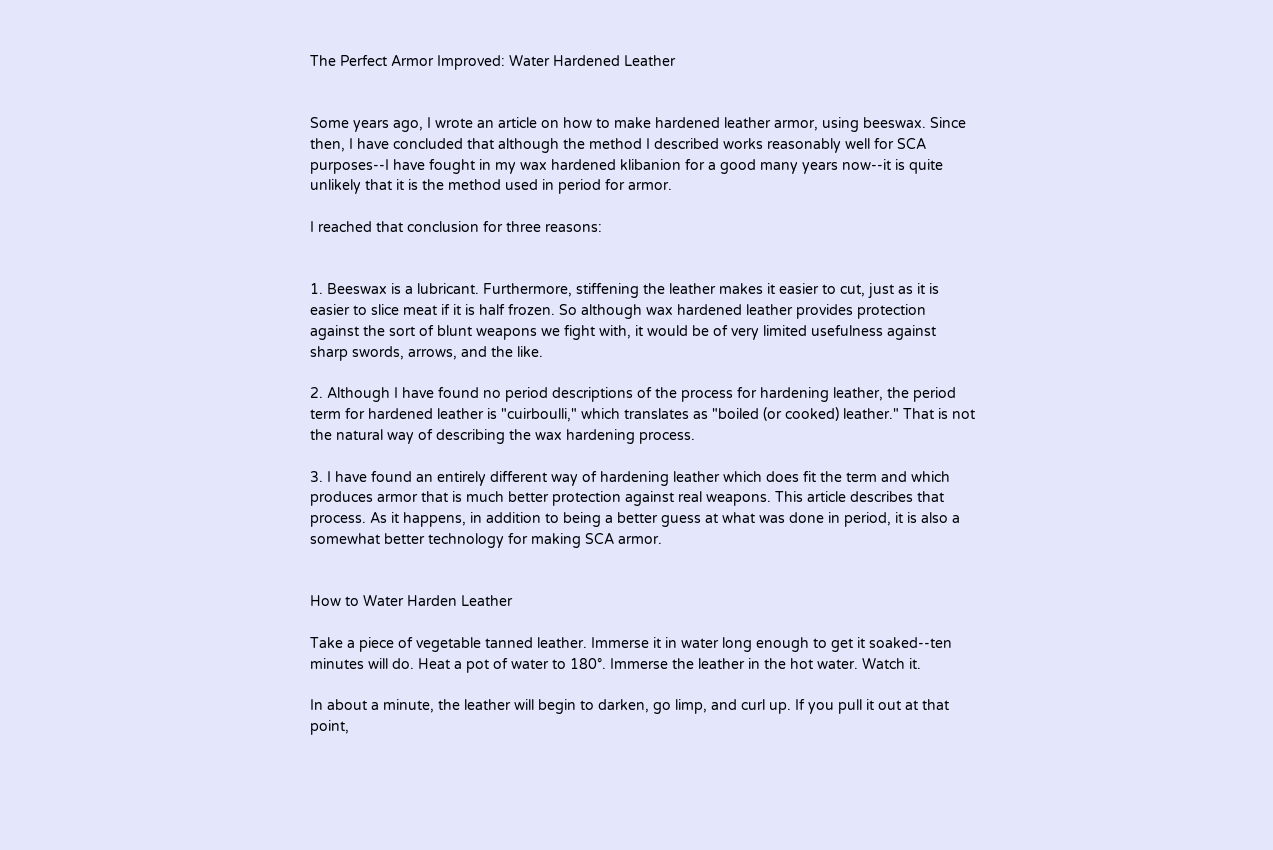The Perfect Armor Improved: Water Hardened Leather


Some years ago, I wrote an article on how to make hardened leather armor, using beeswax. Since then, I have concluded that although the method I described works reasonably well for SCA purposes--I have fought in my wax hardened klibanion for a good many years now--it is quite unlikely that it is the method used in period for armor.

I reached that conclusion for three reasons:


1. Beeswax is a lubricant. Furthermore, stiffening the leather makes it easier to cut, just as it is easier to slice meat if it is half frozen. So although wax hardened leather provides protection against the sort of blunt weapons we fight with, it would be of very limited usefulness against sharp swords, arrows, and the like.

2. Although I have found no period descriptions of the process for hardening leather, the period term for hardened leather is "cuirboulli," which translates as "boiled (or cooked) leather." That is not the natural way of describing the wax hardening process.

3. I have found an entirely different way of hardening leather which does fit the term and which produces armor that is much better protection against real weapons. This article describes that process. As it happens, in addition to being a better guess at what was done in period, it is also a somewhat better technology for making SCA armor.


How to Water Harden Leather

Take a piece of vegetable tanned leather. Immerse it in water long enough to get it soaked--ten minutes will do. Heat a pot of water to 180°. Immerse the leather in the hot water. Watch it.

In about a minute, the leather will begin to darken, go limp, and curl up. If you pull it out at that point,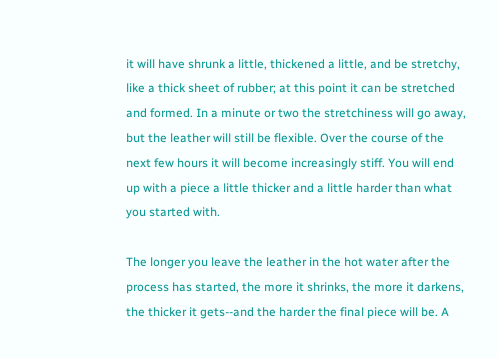it will have shrunk a little, thickened a little, and be stretchy, like a thick sheet of rubber; at this point it can be stretched and formed. In a minute or two the stretchiness will go away, but the leather will still be flexible. Over the course of the next few hours it will become increasingly stiff. You will end up with a piece a little thicker and a little harder than what you started with.

The longer you leave the leather in the hot water after the process has started, the more it shrinks, the more it darkens, the thicker it gets--and the harder the final piece will be. A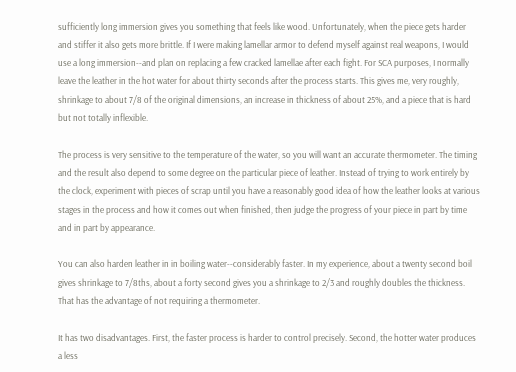sufficiently long immersion gives you something that feels like wood. Unfortunately, when the piece gets harder and stiffer it also gets more brittle. If I were making lamellar armor to defend myself against real weapons, I would use a long immersion--and plan on replacing a few cracked lamellae after each fight. For SCA purposes, I normally leave the leather in the hot water for about thirty seconds after the process starts. This gives me, very roughly, shrinkage to about 7/8 of the original dimensions, an increase in thickness of about 25%, and a piece that is hard but not totally inflexible.

The process is very sensitive to the temperature of the water, so you will want an accurate thermometer. The timing and the result also depend to some degree on the particular piece of leather. Instead of trying to work entirely by the clock, experiment with pieces of scrap until you have a reasonably good idea of how the leather looks at various stages in the process and how it comes out when finished, then judge the progress of your piece in part by time and in part by appearance.

You can also harden leather in in boiling water--considerably faster. In my experience, about a twenty second boil gives shrinkage to 7/8ths, about a forty second gives you a shrinkage to 2/3 and roughly doubles the thickness. That has the advantage of not requiring a thermometer.

It has two disadvantages. First, the faster process is harder to control precisely. Second, the hotter water produces a less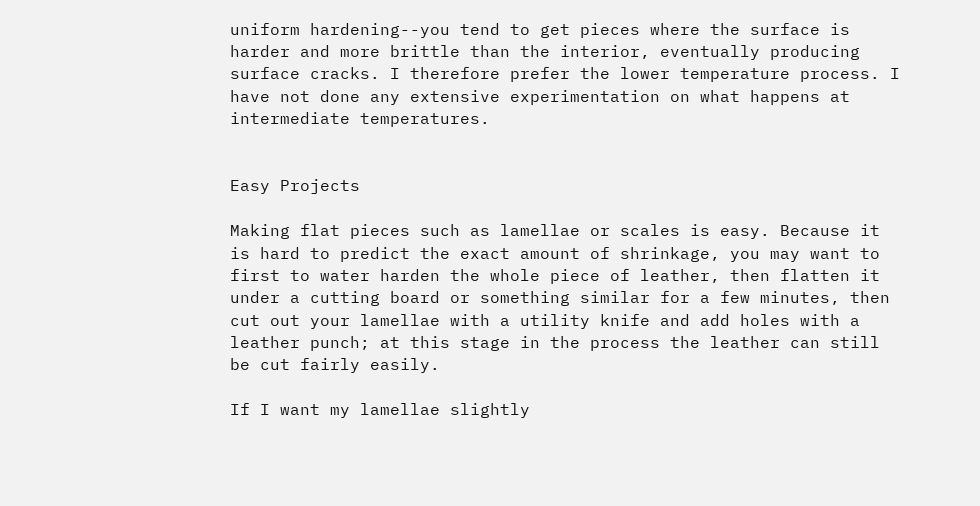uniform hardening--you tend to get pieces where the surface is harder and more brittle than the interior, eventually producing surface cracks. I therefore prefer the lower temperature process. I have not done any extensive experimentation on what happens at intermediate temperatures.


Easy Projects

Making flat pieces such as lamellae or scales is easy. Because it is hard to predict the exact amount of shrinkage, you may want to first to water harden the whole piece of leather, then flatten it under a cutting board or something similar for a few minutes, then cut out your lamellae with a utility knife and add holes with a leather punch; at this stage in the process the leather can still be cut fairly easily.

If I want my lamellae slightly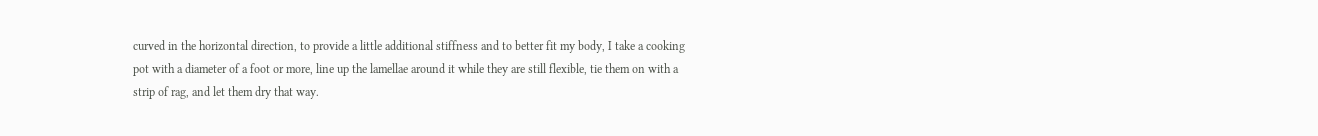curved in the horizontal direction, to provide a little additional stiffness and to better fit my body, I take a cooking pot with a diameter of a foot or more, line up the lamellae around it while they are still flexible, tie them on with a strip of rag, and let them dry that way.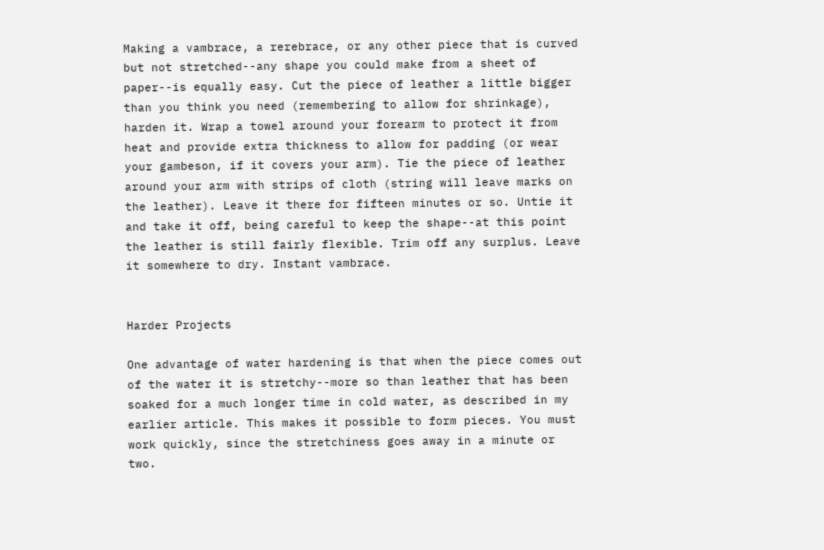Making a vambrace, a rerebrace, or any other piece that is curved but not stretched--any shape you could make from a sheet of paper--is equally easy. Cut the piece of leather a little bigger than you think you need (remembering to allow for shrinkage), harden it. Wrap a towel around your forearm to protect it from heat and provide extra thickness to allow for padding (or wear your gambeson, if it covers your arm). Tie the piece of leather around your arm with strips of cloth (string will leave marks on the leather). Leave it there for fifteen minutes or so. Untie it and take it off, being careful to keep the shape--at this point the leather is still fairly flexible. Trim off any surplus. Leave it somewhere to dry. Instant vambrace.


Harder Projects

One advantage of water hardening is that when the piece comes out of the water it is stretchy--more so than leather that has been soaked for a much longer time in cold water, as described in my earlier article. This makes it possible to form pieces. You must work quickly, since the stretchiness goes away in a minute or two.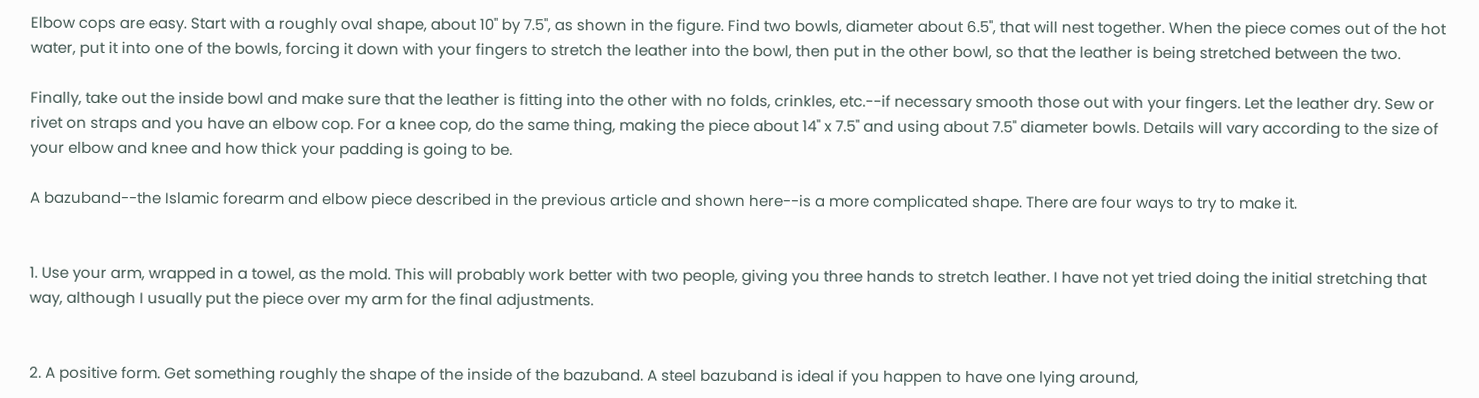Elbow cops are easy. Start with a roughly oval shape, about 10" by 7.5", as shown in the figure. Find two bowls, diameter about 6.5", that will nest together. When the piece comes out of the hot water, put it into one of the bowls, forcing it down with your fingers to stretch the leather into the bowl, then put in the other bowl, so that the leather is being stretched between the two.

Finally, take out the inside bowl and make sure that the leather is fitting into the other with no folds, crinkles, etc.--if necessary smooth those out with your fingers. Let the leather dry. Sew or rivet on straps and you have an elbow cop. For a knee cop, do the same thing, making the piece about 14" x 7.5" and using about 7.5" diameter bowls. Details will vary according to the size of your elbow and knee and how thick your padding is going to be.

A bazuband--the Islamic forearm and elbow piece described in the previous article and shown here--is a more complicated shape. There are four ways to try to make it.


1. Use your arm, wrapped in a towel, as the mold. This will probably work better with two people, giving you three hands to stretch leather. I have not yet tried doing the initial stretching that way, although I usually put the piece over my arm for the final adjustments.


2. A positive form. Get something roughly the shape of the inside of the bazuband. A steel bazuband is ideal if you happen to have one lying around,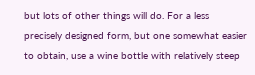but lots of other things will do. For a less precisely designed form, but one somewhat easier to obtain, use a wine bottle with relatively steep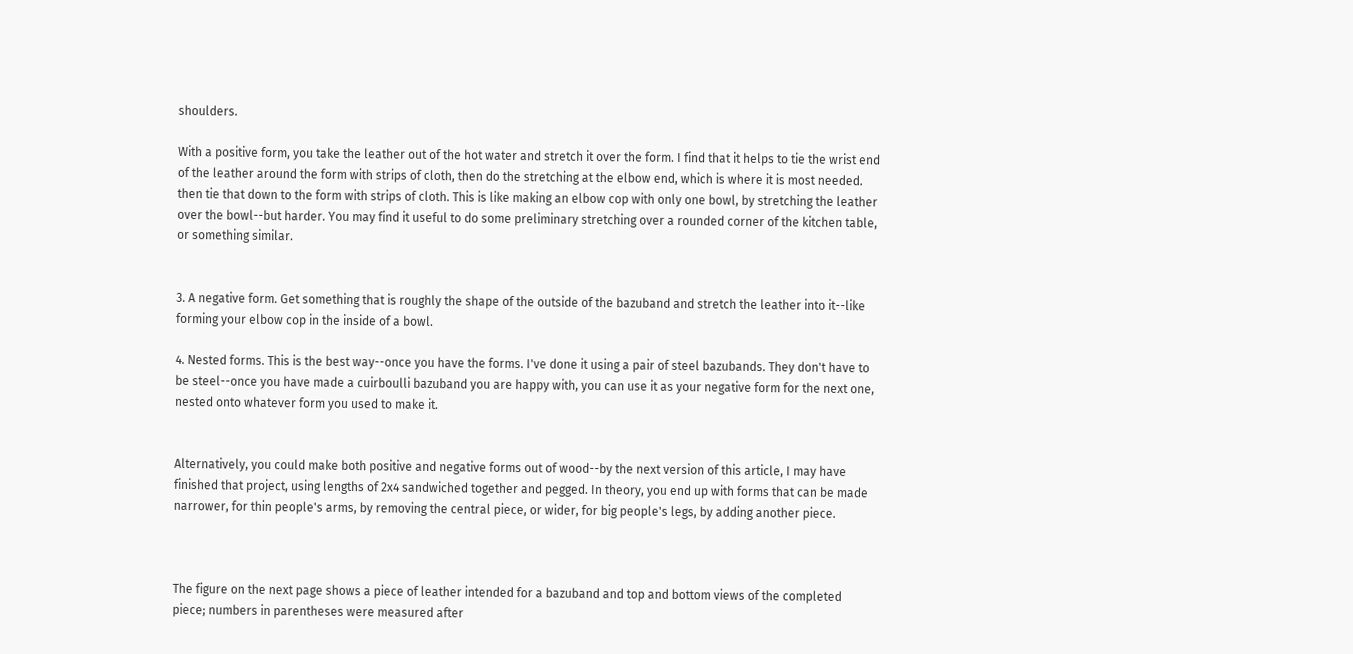shoulders.

With a positive form, you take the leather out of the hot water and stretch it over the form. I find that it helps to tie the wrist end of the leather around the form with strips of cloth, then do the stretching at the elbow end, which is where it is most needed. then tie that down to the form with strips of cloth. This is like making an elbow cop with only one bowl, by stretching the leather over the bowl--but harder. You may find it useful to do some preliminary stretching over a rounded corner of the kitchen table, or something similar.


3. A negative form. Get something that is roughly the shape of the outside of the bazuband and stretch the leather into it--like forming your elbow cop in the inside of a bowl.

4. Nested forms. This is the best way--once you have the forms. I've done it using a pair of steel bazubands. They don't have to be steel--once you have made a cuirboulli bazuband you are happy with, you can use it as your negative form for the next one, nested onto whatever form you used to make it.


Alternatively, you could make both positive and negative forms out of wood--by the next version of this article, I may have finished that project, using lengths of 2x4 sandwiched together and pegged. In theory, you end up with forms that can be made narrower, for thin people's arms, by removing the central piece, or wider, for big people's legs, by adding another piece.



The figure on the next page shows a piece of leather intended for a bazuband and top and bottom views of the completed piece; numbers in parentheses were measured after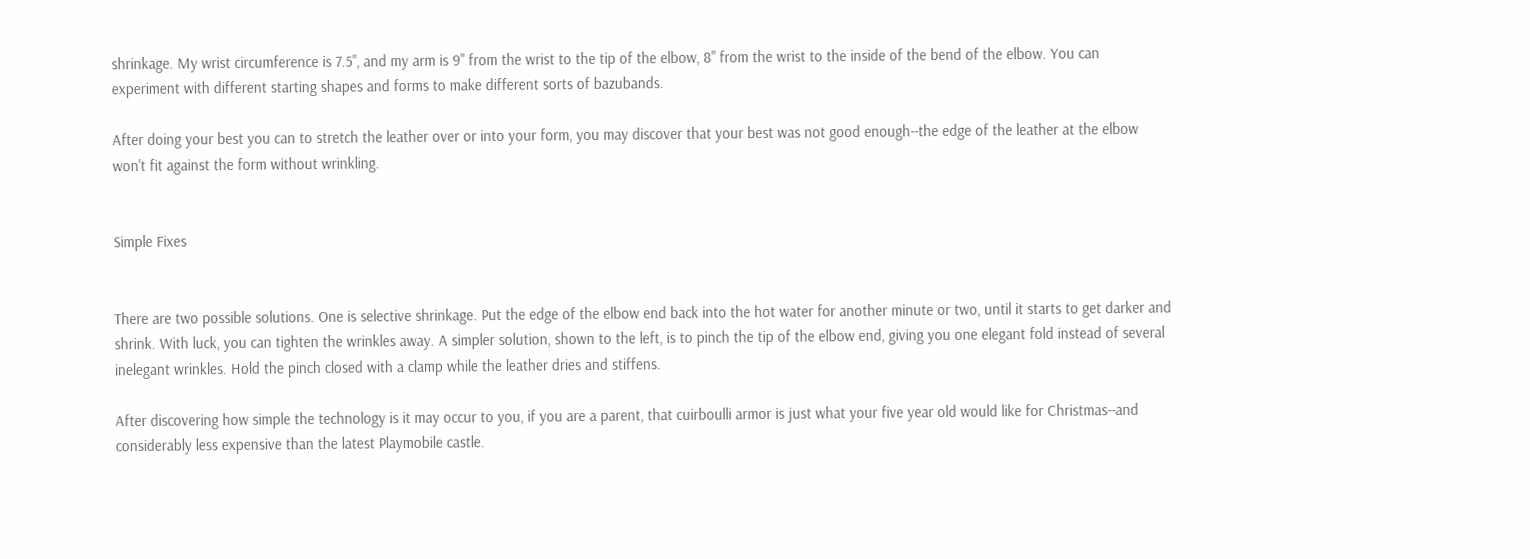shrinkage. My wrist circumference is 7.5", and my arm is 9" from the wrist to the tip of the elbow, 8" from the wrist to the inside of the bend of the elbow. You can experiment with different starting shapes and forms to make different sorts of bazubands.

After doing your best you can to stretch the leather over or into your form, you may discover that your best was not good enough--the edge of the leather at the elbow won't fit against the form without wrinkling.


Simple Fixes


There are two possible solutions. One is selective shrinkage. Put the edge of the elbow end back into the hot water for another minute or two, until it starts to get darker and shrink. With luck, you can tighten the wrinkles away. A simpler solution, shown to the left, is to pinch the tip of the elbow end, giving you one elegant fold instead of several inelegant wrinkles. Hold the pinch closed with a clamp while the leather dries and stiffens.

After discovering how simple the technology is it may occur to you, if you are a parent, that cuirboulli armor is just what your five year old would like for Christmas--and considerably less expensive than the latest Playmobile castle.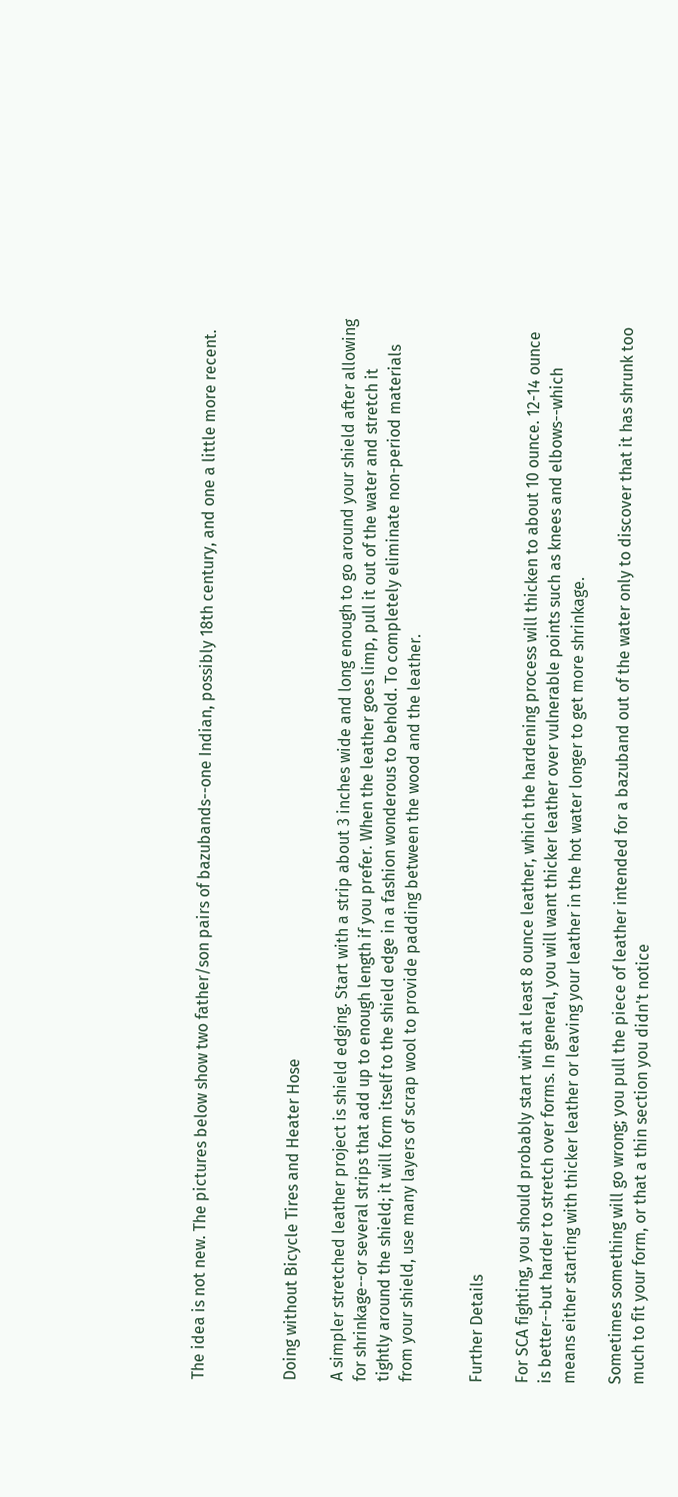The idea is not new. The pictures below show two father/son pairs of bazubands--one Indian, possibly 18th century, and one a little more recent.



Doing without Bicycle Tires and Heater Hose

A simpler stretched leather project is shield edging. Start with a strip about 3 inches wide and long enough to go around your shield after allowing for shrinkage--or several strips that add up to enough length if you prefer. When the leather goes limp, pull it out of the water and stretch it tightly around the shield; it will form itself to the shield edge in a fashion wonderous to behold. To completely eliminate non-period materials from your shield, use many layers of scrap wool to provide padding between the wood and the leather.


Further Details

For SCA fighting, you should probably start with at least 8 ounce leather, which the hardening process will thicken to about 10 ounce. 12-14 ounce is better--but harder to stretch over forms. In general, you will want thicker leather over vulnerable points such as knees and elbows--which means either starting with thicker leather or leaving your leather in the hot water longer to get more shrinkage.

Sometimes something will go wrong; you pull the piece of leather intended for a bazuband out of the water only to discover that it has shrunk too much to fit your form, or that a thin section you didn't notice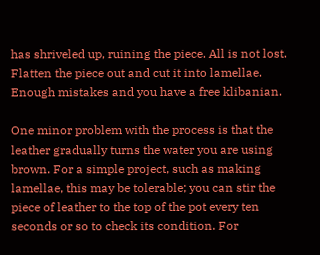has shriveled up, ruining the piece. All is not lost. Flatten the piece out and cut it into lamellae. Enough mistakes and you have a free klibanian.

One minor problem with the process is that the leather gradually turns the water you are using brown. For a simple project, such as making lamellae, this may be tolerable; you can stir the piece of leather to the top of the pot every ten seconds or so to check its condition. For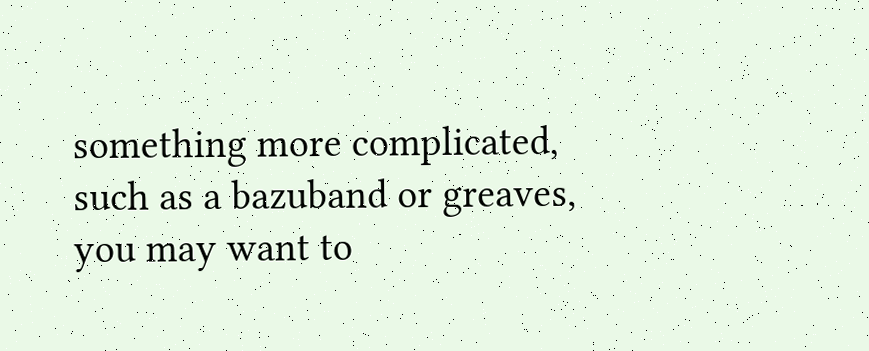something more complicated, such as a bazuband or greaves, you may want to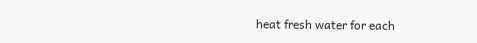heat fresh water for each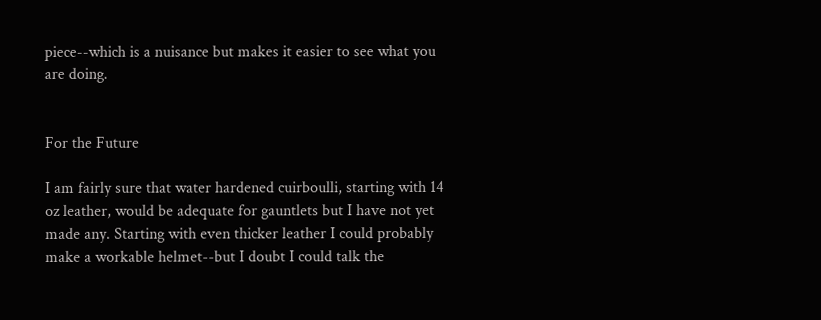piece--which is a nuisance but makes it easier to see what you are doing.


For the Future

I am fairly sure that water hardened cuirboulli, starting with 14 oz leather, would be adequate for gauntlets but I have not yet made any. Starting with even thicker leather I could probably make a workable helmet--but I doubt I could talk the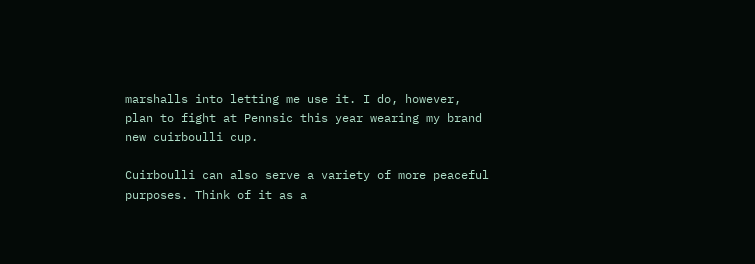marshalls into letting me use it. I do, however, plan to fight at Pennsic this year wearing my brand new cuirboulli cup.

Cuirboulli can also serve a variety of more peaceful purposes. Think of it as a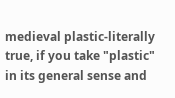medieval plastic-literally true, if you take "plastic" in its general sense and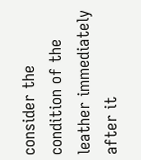consider the condition of the leather immediately after it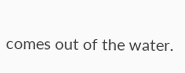comes out of the water.